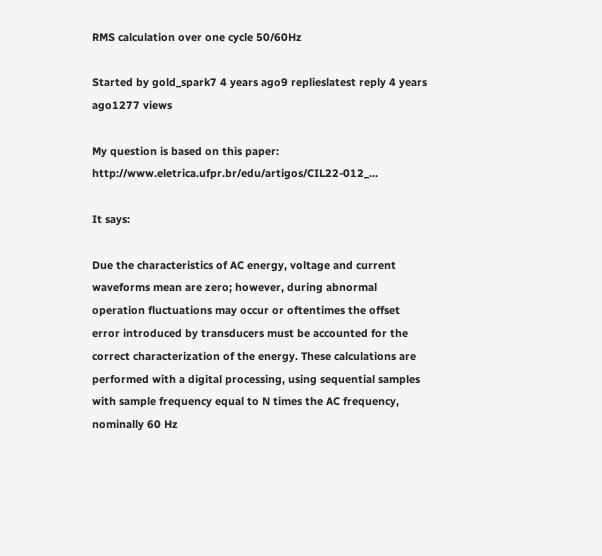RMS calculation over one cycle 50/60Hz

Started by gold_spark7 4 years ago9 replieslatest reply 4 years ago1277 views

My question is based on this paper: http://www.eletrica.ufpr.br/edu/artigos/CIL22-012_...

It says:

Due the characteristics of AC energy, voltage and current waveforms mean are zero; however, during abnormal operation fluctuations may occur or oftentimes the offset error introduced by transducers must be accounted for the correct characterization of the energy. These calculations are performed with a digital processing, using sequential samples with sample frequency equal to N times the AC frequency, nominally 60 Hz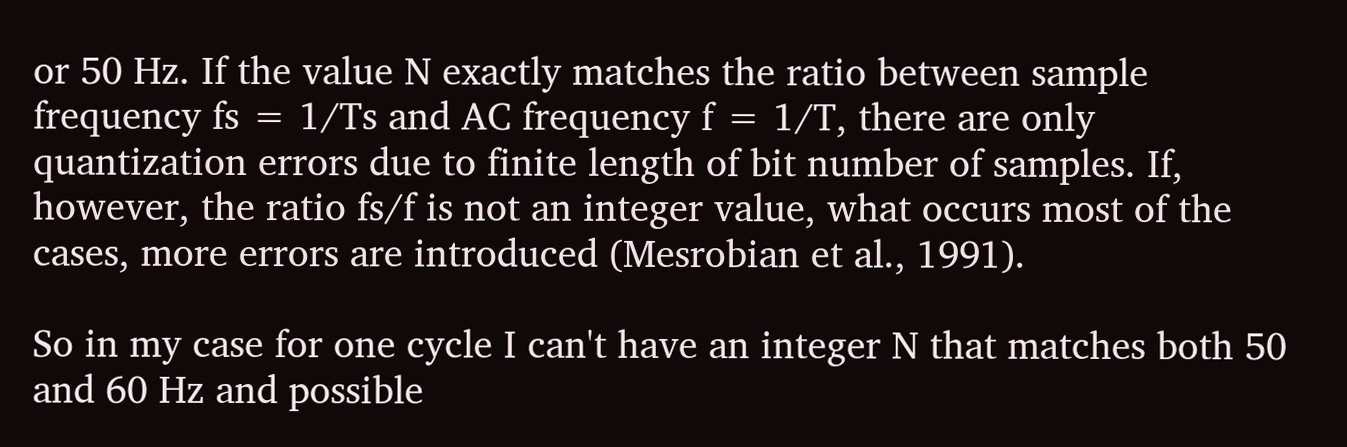or 50 Hz. If the value N exactly matches the ratio between sample frequency fs = 1/Ts and AC frequency f = 1/T, there are only quantization errors due to finite length of bit number of samples. If, however, the ratio fs/f is not an integer value, what occurs most of the cases, more errors are introduced (Mesrobian et al., 1991).

So in my case for one cycle I can't have an integer N that matches both 50 and 60 Hz and possible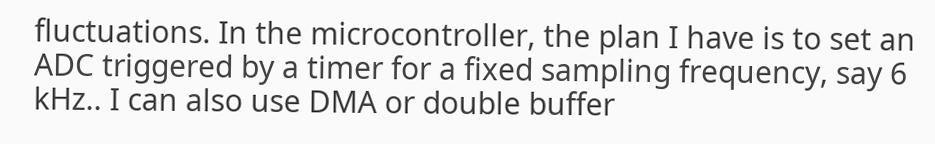fluctuations. In the microcontroller, the plan I have is to set an ADC triggered by a timer for a fixed sampling frequency, say 6 kHz.. I can also use DMA or double buffer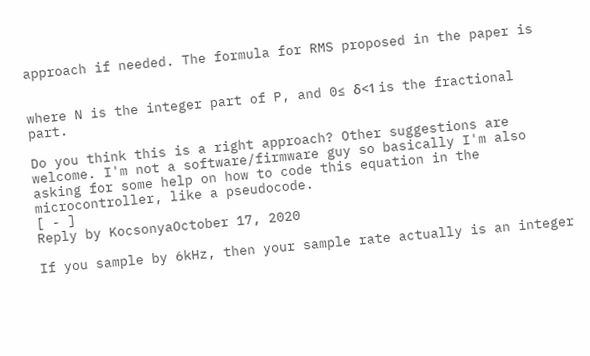approach if needed. The formula for RMS proposed in the paper is


where N is the integer part of P, and 0≤ δ<1 is the fractional part.

Do you think this is a right approach? Other suggestions are welcome. I'm not a software/firmware guy so basically I'm also asking for some help on how to code this equation in the microcontroller, like a pseudocode.
[ - ]
Reply by KocsonyaOctober 17, 2020

If you sample by 6kHz, then your sample rate actually is an integer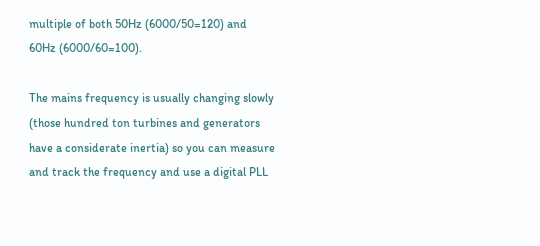multiple of both 50Hz (6000/50=120) and 60Hz (6000/60=100).

The mains frequency is usually changing slowly (those hundred ton turbines and generators have a considerate inertia) so you can measure and track the frequency and use a digital PLL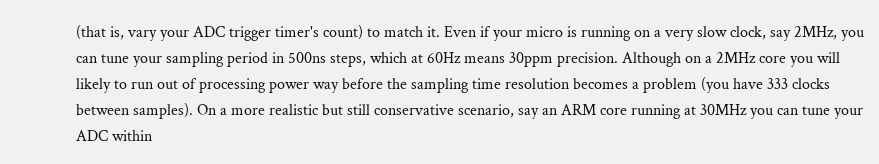(that is, vary your ADC trigger timer's count) to match it. Even if your micro is running on a very slow clock, say 2MHz, you can tune your sampling period in 500ns steps, which at 60Hz means 30ppm precision. Although on a 2MHz core you will likely to run out of processing power way before the sampling time resolution becomes a problem (you have 333 clocks between samples). On a more realistic but still conservative scenario, say an ARM core running at 30MHz you can tune your ADC within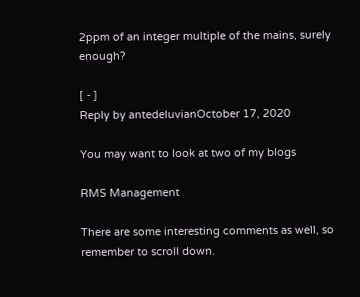2ppm of an integer multiple of the mains, surely enough?

[ - ]
Reply by antedeluvianOctober 17, 2020

You may want to look at two of my blogs

RMS Management

There are some interesting comments as well, so remember to scroll down.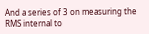And a series of 3 on measuring the RMS internal to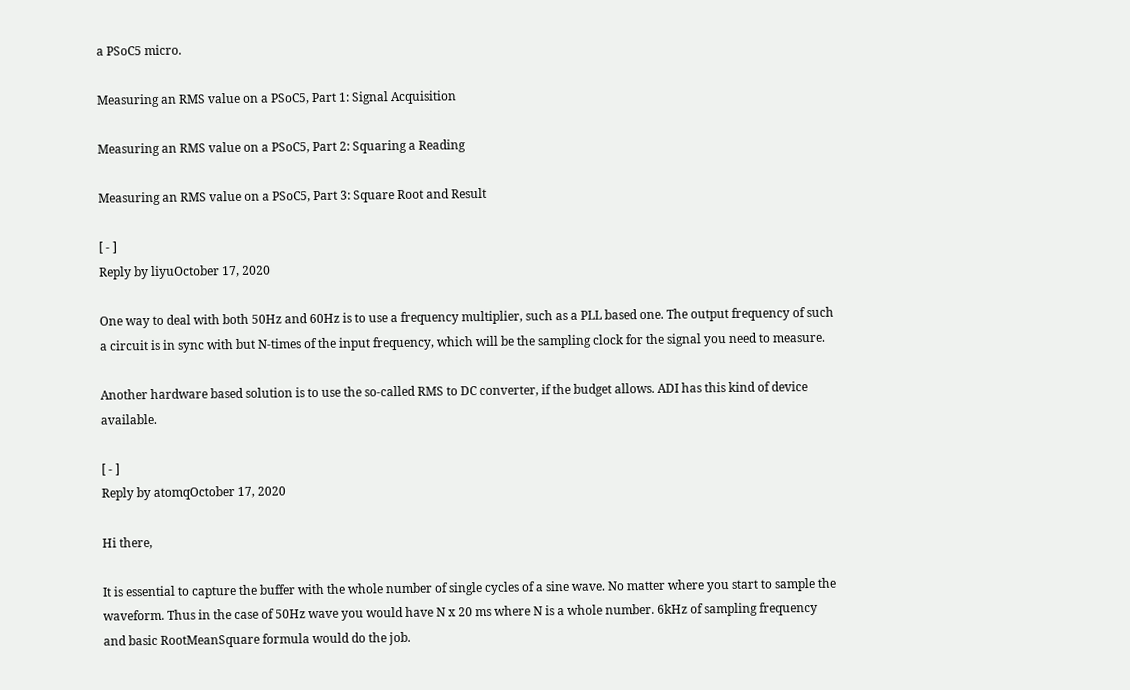a PSoC5 micro.

Measuring an RMS value on a PSoC5, Part 1: Signal Acquisition

Measuring an RMS value on a PSoC5, Part 2: Squaring a Reading

Measuring an RMS value on a PSoC5, Part 3: Square Root and Result

[ - ]
Reply by liyuOctober 17, 2020

One way to deal with both 50Hz and 60Hz is to use a frequency multiplier, such as a PLL based one. The output frequency of such a circuit is in sync with but N-times of the input frequency, which will be the sampling clock for the signal you need to measure.

Another hardware based solution is to use the so-called RMS to DC converter, if the budget allows. ADI has this kind of device available.

[ - ]
Reply by atomqOctober 17, 2020

Hi there,

It is essential to capture the buffer with the whole number of single cycles of a sine wave. No matter where you start to sample the waveform. Thus in the case of 50Hz wave you would have N x 20 ms where N is a whole number. 6kHz of sampling frequency and basic RootMeanSquare formula would do the job.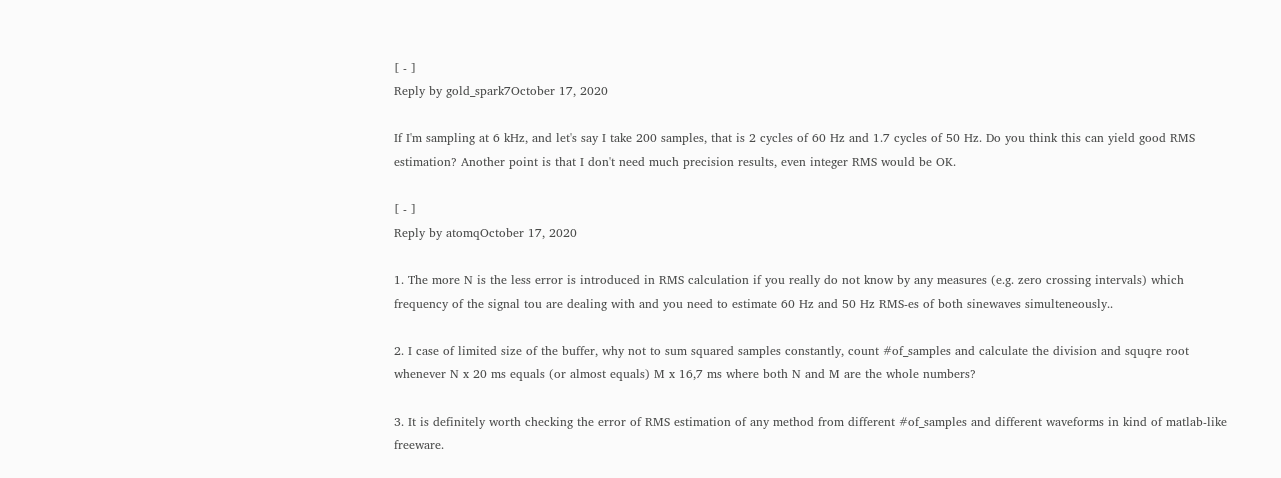[ - ]
Reply by gold_spark7October 17, 2020

If I'm sampling at 6 kHz, and let's say I take 200 samples, that is 2 cycles of 60 Hz and 1.7 cycles of 50 Hz. Do you think this can yield good RMS estimation? Another point is that I don't need much precision results, even integer RMS would be OK.

[ - ]
Reply by atomqOctober 17, 2020

1. The more N is the less error is introduced in RMS calculation if you really do not know by any measures (e.g. zero crossing intervals) which frequency of the signal tou are dealing with and you need to estimate 60 Hz and 50 Hz RMS-es of both sinewaves simulteneously..

2. I case of limited size of the buffer, why not to sum squared samples constantly, count #of_samples and calculate the division and squqre root whenever N x 20 ms equals (or almost equals) M x 16,7 ms where both N and M are the whole numbers?

3. It is definitely worth checking the error of RMS estimation of any method from different #of_samples and different waveforms in kind of matlab-like freeware.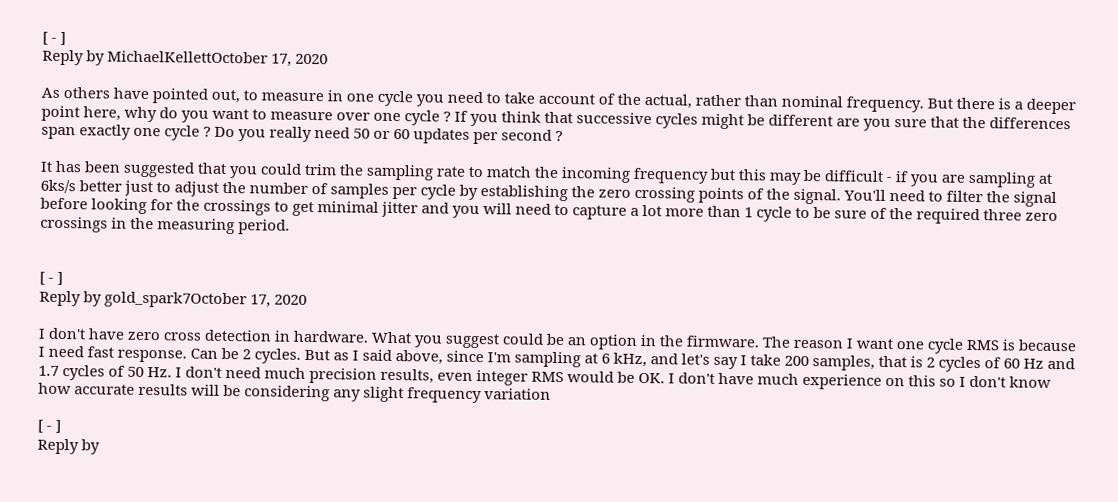[ - ]
Reply by MichaelKellettOctober 17, 2020

As others have pointed out, to measure in one cycle you need to take account of the actual, rather than nominal frequency. But there is a deeper point here, why do you want to measure over one cycle ? If you think that successive cycles might be different are you sure that the differences span exactly one cycle ? Do you really need 50 or 60 updates per second ?

It has been suggested that you could trim the sampling rate to match the incoming frequency but this may be difficult - if you are sampling at 6ks/s better just to adjust the number of samples per cycle by establishing the zero crossing points of the signal. You'll need to filter the signal before looking for the crossings to get minimal jitter and you will need to capture a lot more than 1 cycle to be sure of the required three zero crossings in the measuring period.


[ - ]
Reply by gold_spark7October 17, 2020

I don't have zero cross detection in hardware. What you suggest could be an option in the firmware. The reason I want one cycle RMS is because I need fast response. Can be 2 cycles. But as I said above, since I'm sampling at 6 kHz, and let's say I take 200 samples, that is 2 cycles of 60 Hz and 1.7 cycles of 50 Hz. I don't need much precision results, even integer RMS would be OK. I don't have much experience on this so I don't know how accurate results will be considering any slight frequency variation

[ - ]
Reply by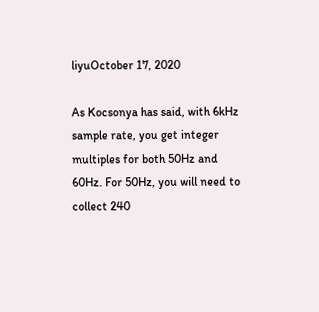liyuOctober 17, 2020

As Kocsonya has said, with 6kHz sample rate, you get integer multiples for both 50Hz and 60Hz. For 50Hz, you will need to collect 240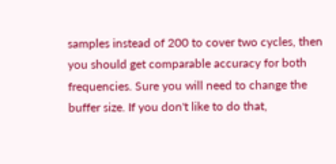samples instead of 200 to cover two cycles, then you should get comparable accuracy for both frequencies. Sure you will need to change the buffer size. If you don't like to do that,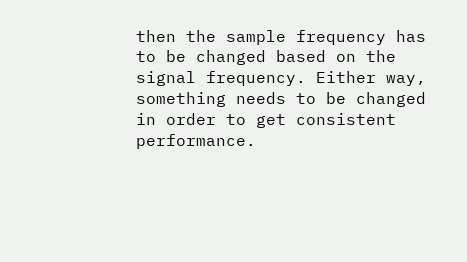then the sample frequency has to be changed based on the signal frequency. Either way, something needs to be changed in order to get consistent performance.